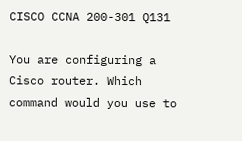CISCO CCNA 200-301 Q131

You are configuring a Cisco router. Which command would you use to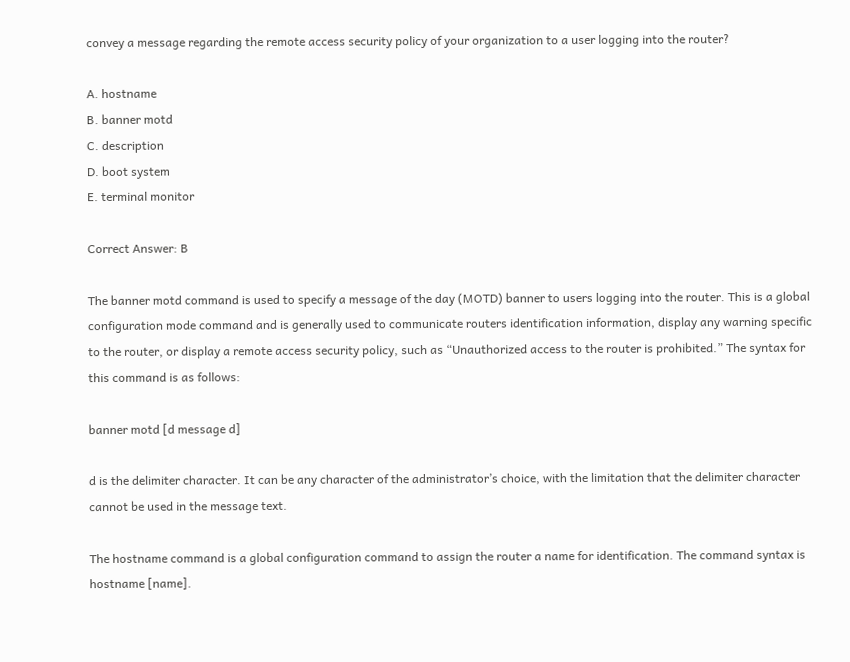convey a message regarding the remote access security policy of your organization to a user logging into the router?

A. hostname
B. banner motd
C. description
D. boot system
E. terminal monitor

Correct Answer: B

The banner motd command is used to specify a message of the day (MOTD) banner to users logging into the router. This is a global configuration mode command and is generally used to communicate routers identification information, display any warning specific to the router, or display a remote access security policy, such as “Unauthorized access to the router is prohibited.” The syntax for this command is as follows:

banner motd [d message d]

d is the delimiter character. It can be any character of the administrator’s choice, with the limitation that the delimiter character cannot be used in the message text.

The hostname command is a global configuration command to assign the router a name for identification. The command syntax is hostname [name].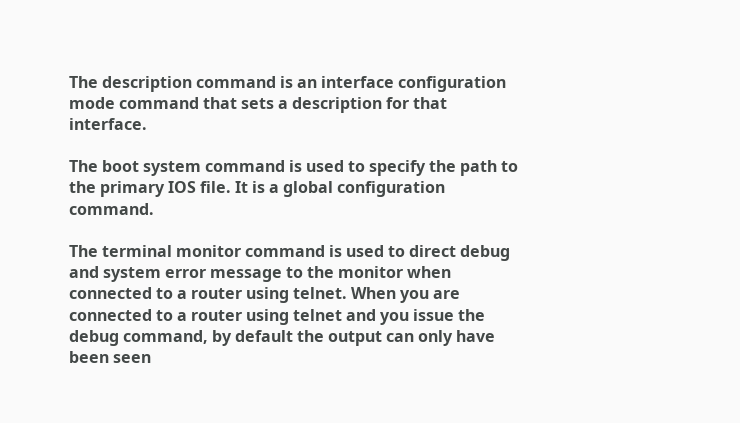The description command is an interface configuration mode command that sets a description for that interface.

The boot system command is used to specify the path to the primary IOS file. It is a global configuration command.

The terminal monitor command is used to direct debug and system error message to the monitor when connected to a router using telnet. When you are connected to a router using telnet and you issue the debug command, by default the output can only have been seen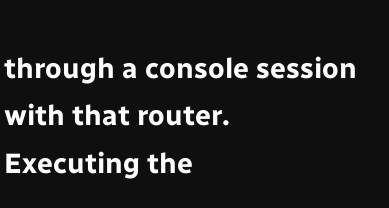through a console session with that router. Executing the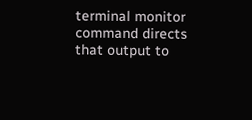terminal monitor command directs that output to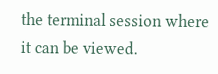the terminal session where it can be viewed.